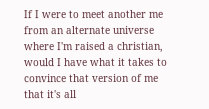If I were to meet another me from an alternate universe where I'm raised a christian, would I have what it takes to convince that version of me that it's all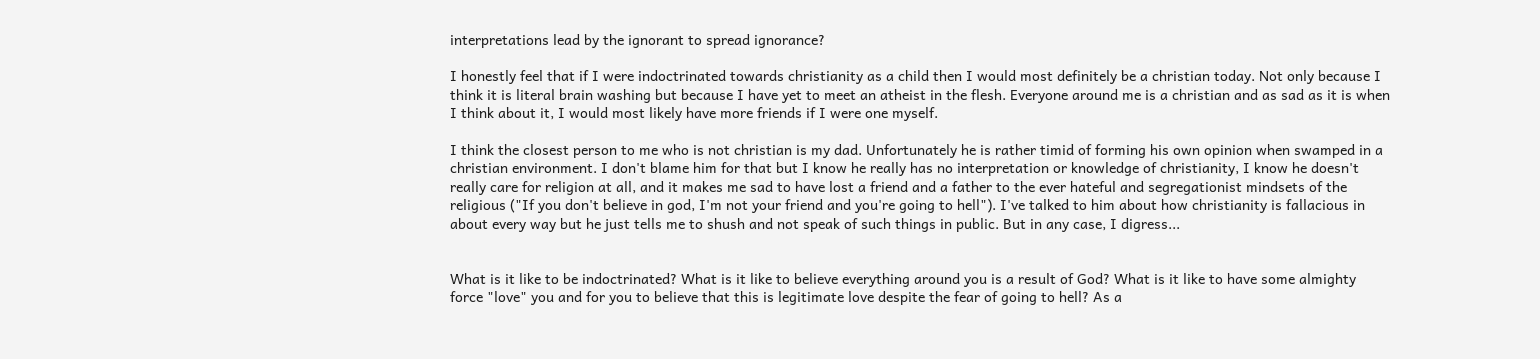interpretations lead by the ignorant to spread ignorance?

I honestly feel that if I were indoctrinated towards christianity as a child then I would most definitely be a christian today. Not only because I think it is literal brain washing but because I have yet to meet an atheist in the flesh. Everyone around me is a christian and as sad as it is when I think about it, I would most likely have more friends if I were one myself.

I think the closest person to me who is not christian is my dad. Unfortunately he is rather timid of forming his own opinion when swamped in a christian environment. I don't blame him for that but I know he really has no interpretation or knowledge of christianity, I know he doesn't really care for religion at all, and it makes me sad to have lost a friend and a father to the ever hateful and segregationist mindsets of the religious ("If you don't believe in god, I'm not your friend and you're going to hell"). I've talked to him about how christianity is fallacious in about every way but he just tells me to shush and not speak of such things in public. But in any case, I digress...


What is it like to be indoctrinated? What is it like to believe everything around you is a result of God? What is it like to have some almighty force "love" you and for you to believe that this is legitimate love despite the fear of going to hell? As a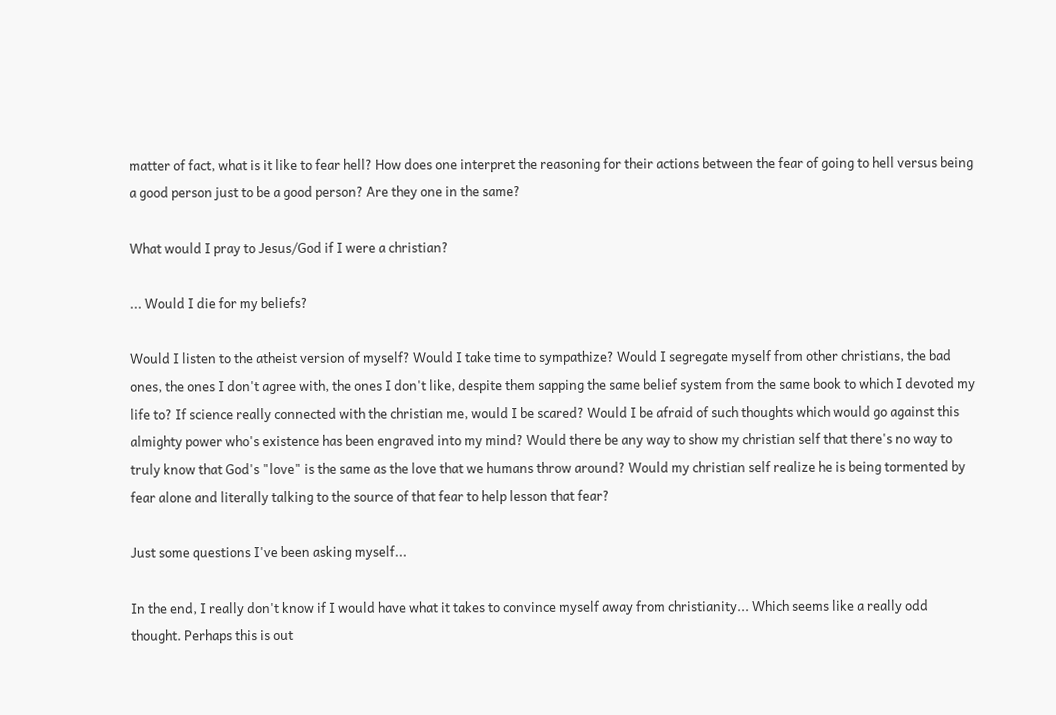matter of fact, what is it like to fear hell? How does one interpret the reasoning for their actions between the fear of going to hell versus being a good person just to be a good person? Are they one in the same?

What would I pray to Jesus/God if I were a christian?

... Would I die for my beliefs?

Would I listen to the atheist version of myself? Would I take time to sympathize? Would I segregate myself from other christians, the bad ones, the ones I don't agree with, the ones I don't like, despite them sapping the same belief system from the same book to which I devoted my life to? If science really connected with the christian me, would I be scared? Would I be afraid of such thoughts which would go against this almighty power who's existence has been engraved into my mind? Would there be any way to show my christian self that there's no way to truly know that God's "love" is the same as the love that we humans throw around? Would my christian self realize he is being tormented by fear alone and literally talking to the source of that fear to help lesson that fear?

Just some questions I've been asking myself...

In the end, I really don't know if I would have what it takes to convince myself away from christianity... Which seems like a really odd thought. Perhaps this is out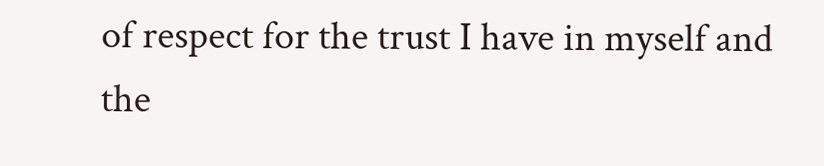of respect for the trust I have in myself and the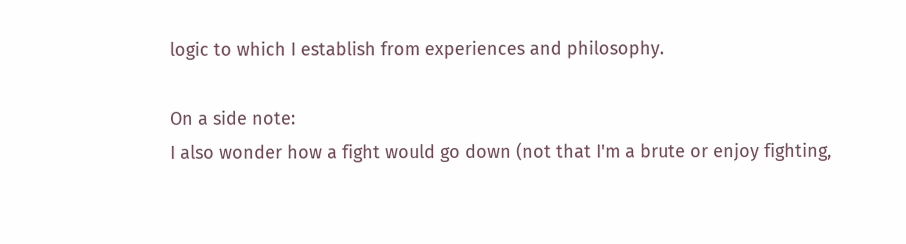logic to which I establish from experiences and philosophy.

On a side note:
I also wonder how a fight would go down (not that I'm a brute or enjoy fighting,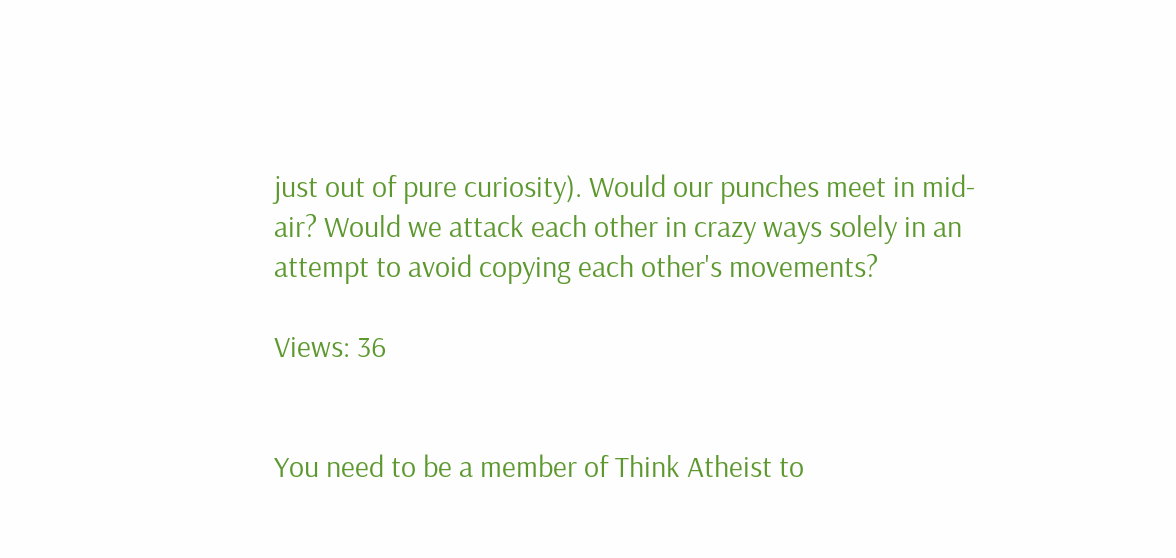just out of pure curiosity). Would our punches meet in mid-air? Would we attack each other in crazy ways solely in an attempt to avoid copying each other's movements?

Views: 36


You need to be a member of Think Atheist to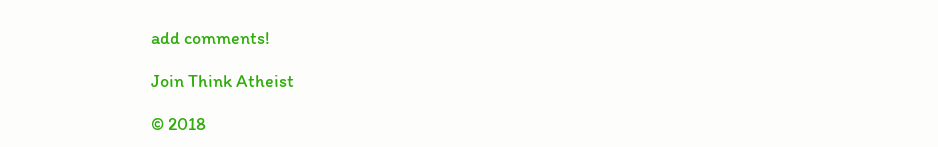add comments!

Join Think Atheist

© 2018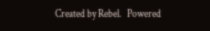Created by Rebel.   Powered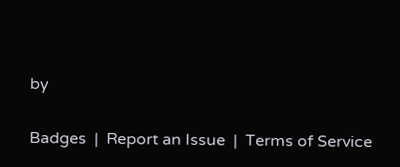by

Badges  |  Report an Issue  |  Terms of Service